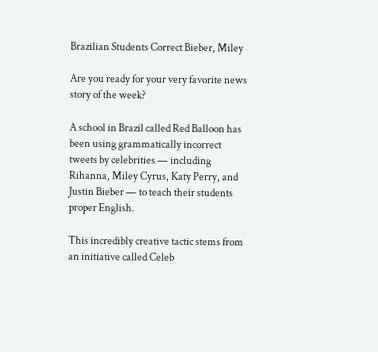Brazilian Students Correct Bieber, Miley

Are you ready for your very favorite news story of the week?

A school in Brazil called Red Balloon has been using grammatically incorrect tweets by celebrities — including Rihanna, Miley Cyrus, Katy Perry, and Justin Bieber — to teach their students proper English.

This incredibly creative tactic stems from an initiative called Celeb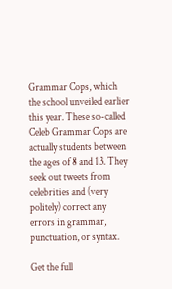Grammar Cops, which the school unveiled earlier this year. These so-called Celeb Grammar Cops are actually students between the ages of 8 and 13. They seek out tweets from celebrities and (very politely) correct any errors in grammar, punctuation, or syntax.

Get the full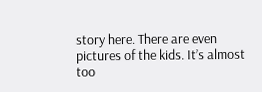story here. There are even pictures of the kids. It’s almost too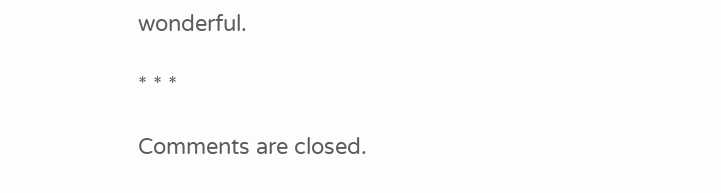wonderful.

* * *

Comments are closed.